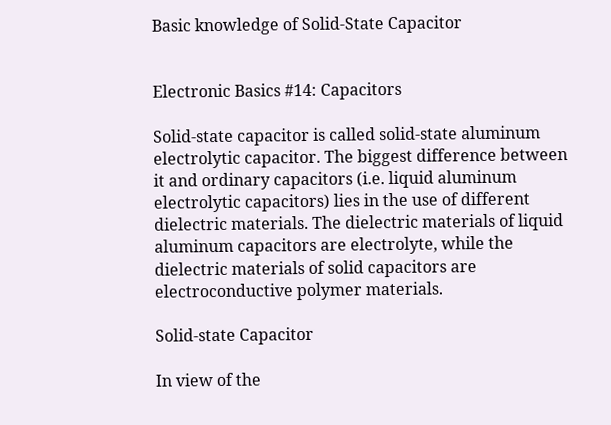Basic knowledge of Solid-State Capacitor


Electronic Basics #14: Capacitors

Solid-state capacitor is called solid-state aluminum electrolytic capacitor. The biggest difference between it and ordinary capacitors (i.e. liquid aluminum electrolytic capacitors) lies in the use of different dielectric materials. The dielectric materials of liquid aluminum capacitors are electrolyte, while the dielectric materials of solid capacitors are electroconductive polymer materials.

Solid-state Capacitor

In view of the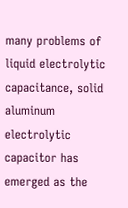many problems of liquid electrolytic capacitance, solid aluminum electrolytic capacitor has emerged as the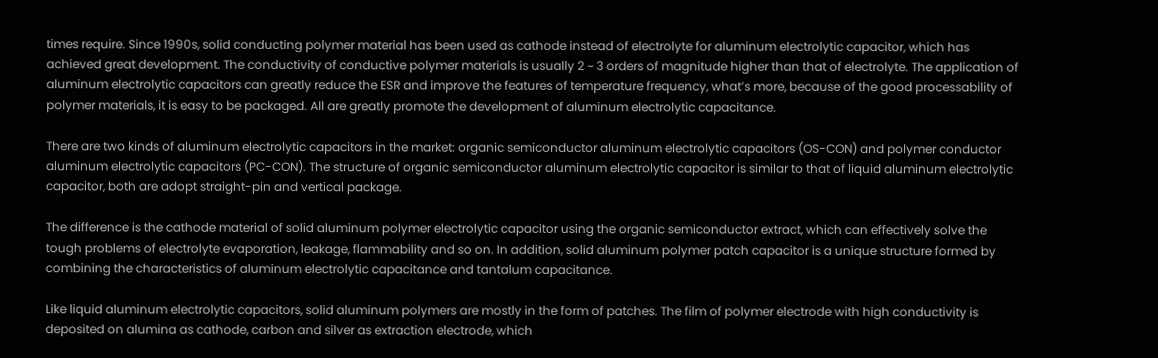times require. Since 1990s, solid conducting polymer material has been used as cathode instead of electrolyte for aluminum electrolytic capacitor, which has achieved great development. The conductivity of conductive polymer materials is usually 2 ~ 3 orders of magnitude higher than that of electrolyte. The application of aluminum electrolytic capacitors can greatly reduce the ESR and improve the features of temperature frequency, what’s more, because of the good processability of polymer materials, it is easy to be packaged. All are greatly promote the development of aluminum electrolytic capacitance.

There are two kinds of aluminum electrolytic capacitors in the market: organic semiconductor aluminum electrolytic capacitors (OS-CON) and polymer conductor aluminum electrolytic capacitors (PC-CON). The structure of organic semiconductor aluminum electrolytic capacitor is similar to that of liquid aluminum electrolytic capacitor, both are adopt straight-pin and vertical package.

The difference is the cathode material of solid aluminum polymer electrolytic capacitor using the organic semiconductor extract, which can effectively solve the tough problems of electrolyte evaporation, leakage, flammability and so on. In addition, solid aluminum polymer patch capacitor is a unique structure formed by combining the characteristics of aluminum electrolytic capacitance and tantalum capacitance.

Like liquid aluminum electrolytic capacitors, solid aluminum polymers are mostly in the form of patches. The film of polymer electrode with high conductivity is deposited on alumina as cathode, carbon and silver as extraction electrode, which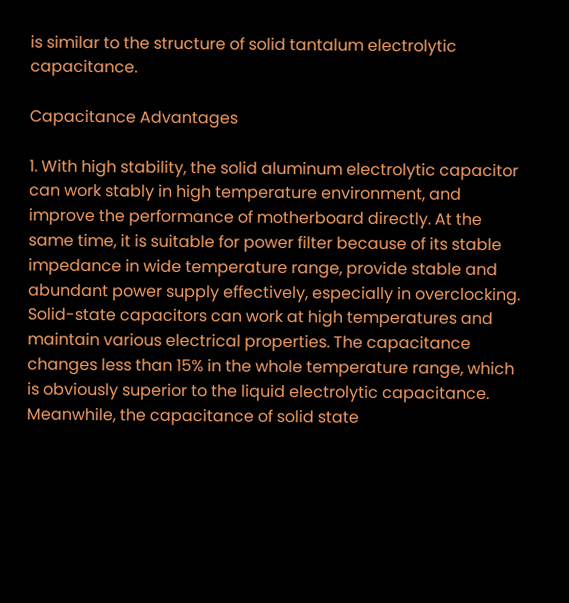is similar to the structure of solid tantalum electrolytic capacitance.

Capacitance Advantages

1. With high stability, the solid aluminum electrolytic capacitor can work stably in high temperature environment, and improve the performance of motherboard directly. At the same time, it is suitable for power filter because of its stable impedance in wide temperature range, provide stable and abundant power supply effectively, especially in overclocking. Solid-state capacitors can work at high temperatures and maintain various electrical properties. The capacitance changes less than 15% in the whole temperature range, which is obviously superior to the liquid electrolytic capacitance. Meanwhile, the capacitance of solid state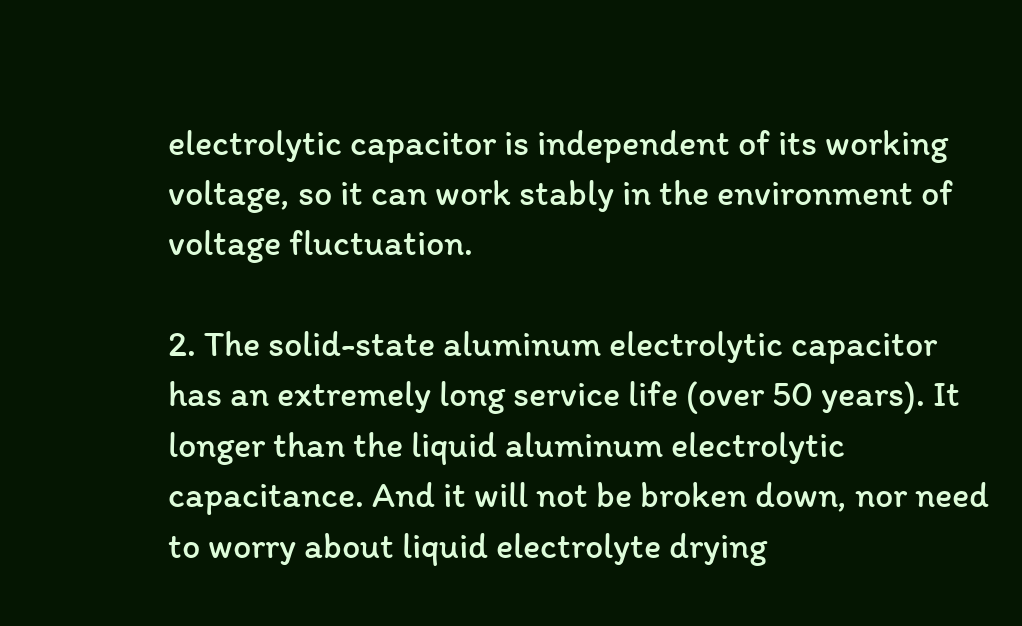electrolytic capacitor is independent of its working voltage, so it can work stably in the environment of voltage fluctuation.

2. The solid-state aluminum electrolytic capacitor has an extremely long service life (over 50 years). It longer than the liquid aluminum electrolytic capacitance. And it will not be broken down, nor need to worry about liquid electrolyte drying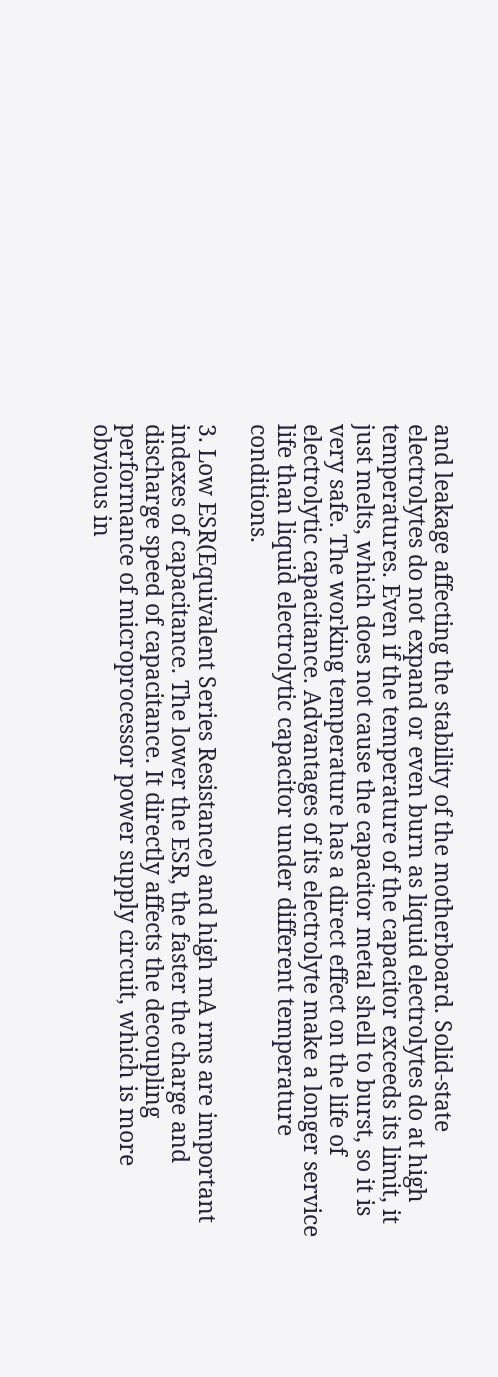and leakage affecting the stability of the motherboard. Solid-state electrolytes do not expand or even burn as liquid electrolytes do at high temperatures. Even if the temperature of the capacitor exceeds its limit, it just melts, which does not cause the capacitor metal shell to burst, so it is very safe. The working temperature has a direct effect on the life of electrolytic capacitance. Advantages of its electrolyte make a longer service life than liquid electrolytic capacitor under different temperature conditions.

3. Low ESR(Equivalent Series Resistance) and high mA rms are important indexes of capacitance. The lower the ESR, the faster the charge and discharge speed of capacitance. It directly affects the decoupling performance of microprocessor power supply circuit, which is more obvious in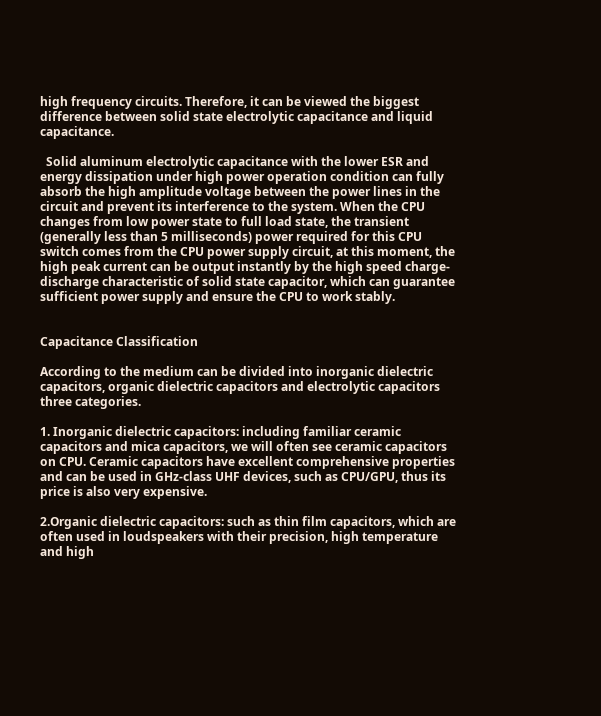high frequency circuits. Therefore, it can be viewed the biggest difference between solid state electrolytic capacitance and liquid capacitance.

  Solid aluminum electrolytic capacitance with the lower ESR and energy dissipation under high power operation condition can fully absorb the high amplitude voltage between the power lines in the circuit and prevent its interference to the system. When the CPU changes from low power state to full load state, the transient (generally less than 5 milliseconds) power required for this CPU switch comes from the CPU power supply circuit, at this moment, the high peak current can be output instantly by the high speed charge-discharge characteristic of solid state capacitor, which can guarantee sufficient power supply and ensure the CPU to work stably.


Capacitance Classification

According to the medium can be divided into inorganic dielectric capacitors, organic dielectric capacitors and electrolytic capacitors three categories.

1. Inorganic dielectric capacitors: including familiar ceramic capacitors and mica capacitors, we will often see ceramic capacitors on CPU. Ceramic capacitors have excellent comprehensive properties and can be used in GHz-class UHF devices, such as CPU/GPU, thus its price is also very expensive.

2.Organic dielectric capacitors: such as thin film capacitors, which are often used in loudspeakers with their precision, high temperature and high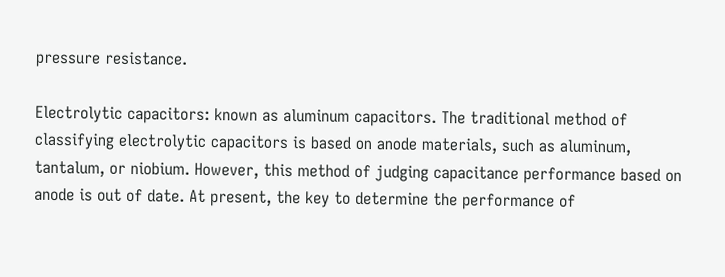pressure resistance.

Electrolytic capacitors: known as aluminum capacitors. The traditional method of classifying electrolytic capacitors is based on anode materials, such as aluminum, tantalum, or niobium. However, this method of judging capacitance performance based on anode is out of date. At present, the key to determine the performance of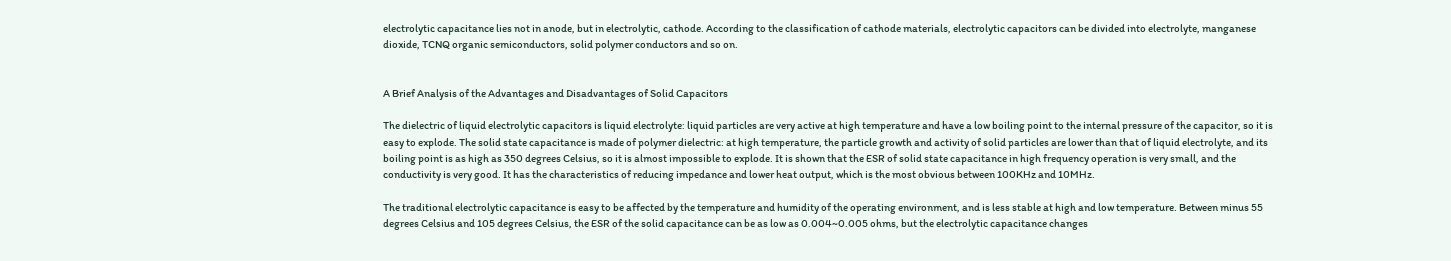electrolytic capacitance lies not in anode, but in electrolytic, cathode. According to the classification of cathode materials, electrolytic capacitors can be divided into electrolyte, manganese dioxide, TCNQ organic semiconductors, solid polymer conductors and so on.


A Brief Analysis of the Advantages and Disadvantages of Solid Capacitors

The dielectric of liquid electrolytic capacitors is liquid electrolyte: liquid particles are very active at high temperature and have a low boiling point to the internal pressure of the capacitor, so it is easy to explode. The solid state capacitance is made of polymer dielectric: at high temperature, the particle growth and activity of solid particles are lower than that of liquid electrolyte, and its boiling point is as high as 350 degrees Celsius, so it is almost impossible to explode. It is shown that the ESR of solid state capacitance in high frequency operation is very small, and the conductivity is very good. It has the characteristics of reducing impedance and lower heat output, which is the most obvious between 100KHz and 10MHz.

The traditional electrolytic capacitance is easy to be affected by the temperature and humidity of the operating environment, and is less stable at high and low temperature. Between minus 55 degrees Celsius and 105 degrees Celsius, the ESR of the solid capacitance can be as low as 0.004~0.005 ohms, but the electrolytic capacitance changes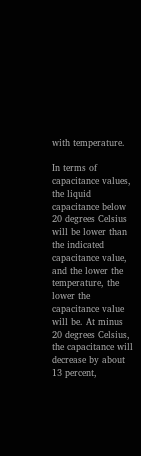with temperature.

In terms of capacitance values, the liquid capacitance below 20 degrees Celsius will be lower than the indicated capacitance value, and the lower the temperature, the lower the capacitance value will be. At minus 20 degrees Celsius, the capacitance will decrease by about 13 percent,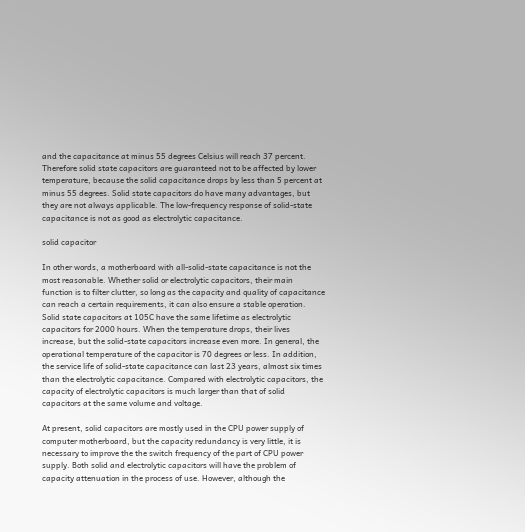and the capacitance at minus 55 degrees Celsius will reach 37 percent. Therefore solid state capacitors are guaranteed not to be affected by lower temperature, because the solid capacitance drops by less than 5 percent at minus 55 degrees. Solid state capacitors do have many advantages, but they are not always applicable. The low-frequency response of solid-state capacitance is not as good as electrolytic capacitance.

solid capacitor

In other words, a motherboard with all-solid-state capacitance is not the most reasonable. Whether solid or electrolytic capacitors, their main function is to filter clutter, so long as the capacity and quality of capacitance can reach a certain requirements, it can also ensure a stable operation. Solid state capacitors at 105C have the same lifetime as electrolytic capacitors for 2000 hours. When the temperature drops, their lives increase, but the solid-state capacitors increase even more. In general, the operational temperature of the capacitor is 70 degrees or less. In addition, the service life of solid-state capacitance can last 23 years, almost six times than the electrolytic capacitance. Compared with electrolytic capacitors, the capacity of electrolytic capacitors is much larger than that of solid capacitors at the same volume and voltage.

At present, solid capacitors are mostly used in the CPU power supply of computer motherboard, but the capacity redundancy is very little, it is necessary to improve the the switch frequency of the part of CPU power supply. Both solid and electrolytic capacitors will have the problem of capacity attenuation in the process of use. However, although the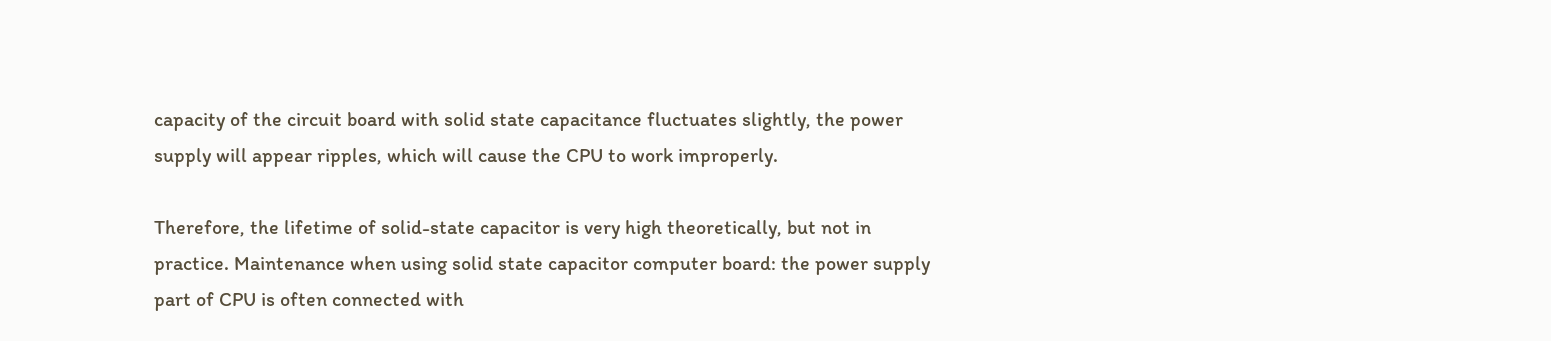capacity of the circuit board with solid state capacitance fluctuates slightly, the power supply will appear ripples, which will cause the CPU to work improperly.

Therefore, the lifetime of solid-state capacitor is very high theoretically, but not in practice. Maintenance when using solid state capacitor computer board: the power supply part of CPU is often connected with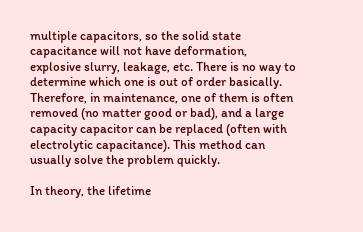multiple capacitors, so the solid state capacitance will not have deformation, explosive slurry, leakage, etc. There is no way to determine which one is out of order basically. Therefore, in maintenance, one of them is often removed (no matter good or bad), and a large capacity capacitor can be replaced (often with electrolytic capacitance). This method can usually solve the problem quickly.

In theory, the lifetime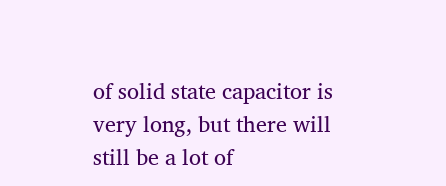of solid state capacitor is very long, but there will still be a lot of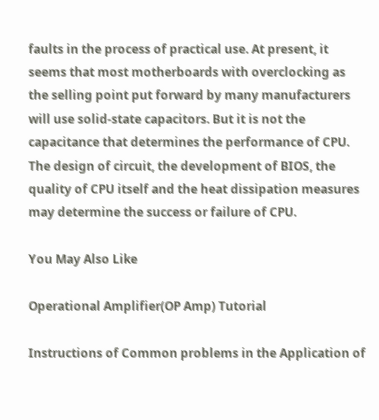faults in the process of practical use. At present, it seems that most motherboards with overclocking as the selling point put forward by many manufacturers will use solid-state capacitors. But it is not the capacitance that determines the performance of CPU. The design of circuit, the development of BIOS, the quality of CPU itself and the heat dissipation measures may determine the success or failure of CPU.

You May Also Like

Operational Amplifier(OP Amp) Tutorial

Instructions of Common problems in the Application of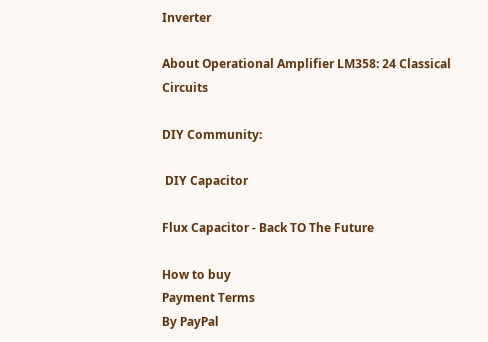Inverter

About Operational Amplifier LM358: 24 Classical Circuits

DIY Community:

 DIY Capacitor

Flux Capacitor - Back TO The Future

How to buy
Payment Terms
By PayPal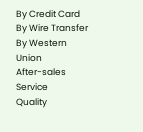By Credit Card
By Wire Transfer
By Western Union
After-sales Service
Quality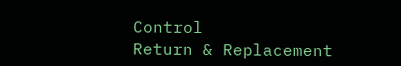Control
Return & Replacement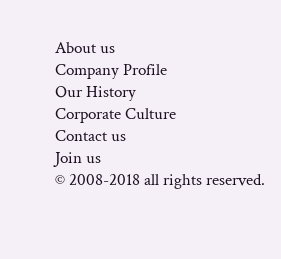About us
Company Profile
Our History
Corporate Culture
Contact us
Join us
© 2008-2018 all rights reserved.